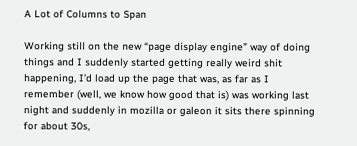A Lot of Columns to Span

Working still on the new “page display engine” way of doing things and I suddenly started getting really weird shit happening, I’d load up the page that was, as far as I remember (well, we know how good that is) was working last night and suddenly in mozilla or galeon it sits there spinning for about 30s,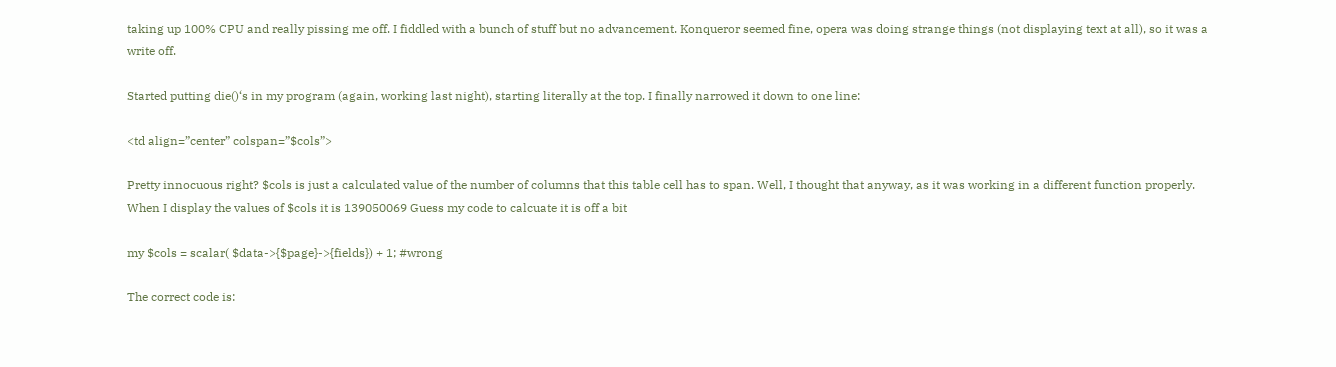taking up 100% CPU and really pissing me off. I fiddled with a bunch of stuff but no advancement. Konqueror seemed fine, opera was doing strange things (not displaying text at all), so it was a write off.

Started putting die()‘s in my program (again, working last night), starting literally at the top. I finally narrowed it down to one line:

<td align=”center” colspan=”$cols”>

Pretty innocuous right? $cols is just a calculated value of the number of columns that this table cell has to span. Well, I thought that anyway, as it was working in a different function properly. When I display the values of $cols it is 139050069 Guess my code to calcuate it is off a bit

my $cols = scalar( $data->{$page}->{fields}) + 1; #wrong

The correct code is: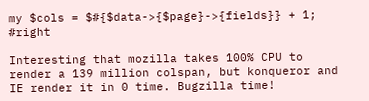my $cols = $#{$data->{$page}->{fields}} + 1; #right

Interesting that mozilla takes 100% CPU to render a 139 million colspan, but konqueror and IE render it in 0 time. Bugzilla time!